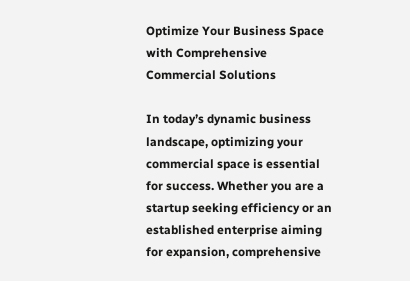Optimize Your Business Space with Comprehensive Commercial Solutions

In today’s dynamic business landscape, optimizing your commercial space is essential for success. Whether you are a startup seeking efficiency or an established enterprise aiming for expansion, comprehensive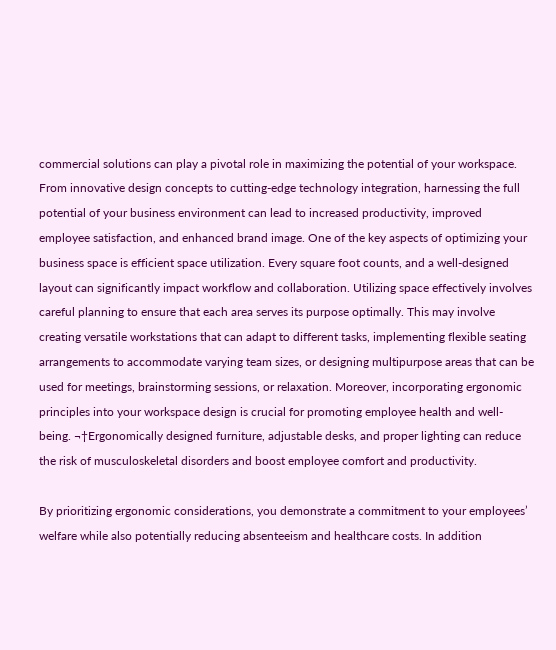commercial solutions can play a pivotal role in maximizing the potential of your workspace. From innovative design concepts to cutting-edge technology integration, harnessing the full potential of your business environment can lead to increased productivity, improved employee satisfaction, and enhanced brand image. One of the key aspects of optimizing your business space is efficient space utilization. Every square foot counts, and a well-designed layout can significantly impact workflow and collaboration. Utilizing space effectively involves careful planning to ensure that each area serves its purpose optimally. This may involve creating versatile workstations that can adapt to different tasks, implementing flexible seating arrangements to accommodate varying team sizes, or designing multipurpose areas that can be used for meetings, brainstorming sessions, or relaxation. Moreover, incorporating ergonomic principles into your workspace design is crucial for promoting employee health and well-being. ¬†Ergonomically designed furniture, adjustable desks, and proper lighting can reduce the risk of musculoskeletal disorders and boost employee comfort and productivity.

By prioritizing ergonomic considerations, you demonstrate a commitment to your employees’ welfare while also potentially reducing absenteeism and healthcare costs. In addition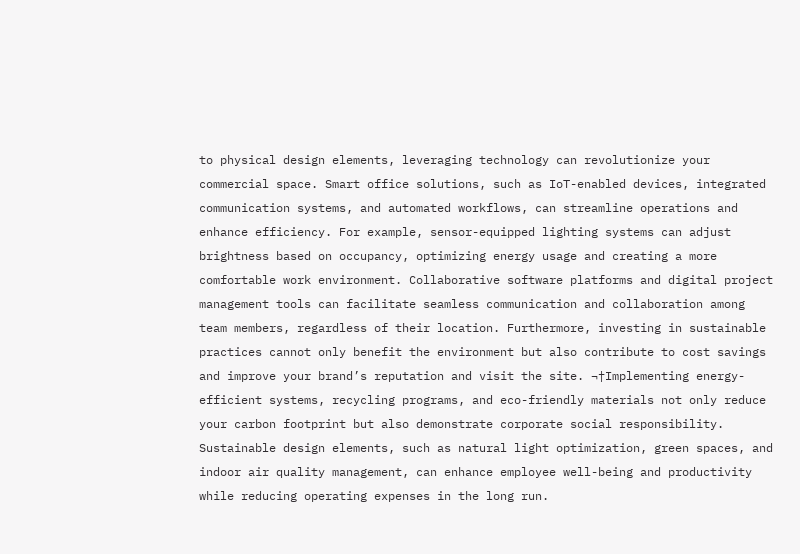to physical design elements, leveraging technology can revolutionize your commercial space. Smart office solutions, such as IoT-enabled devices, integrated communication systems, and automated workflows, can streamline operations and enhance efficiency. For example, sensor-equipped lighting systems can adjust brightness based on occupancy, optimizing energy usage and creating a more comfortable work environment. Collaborative software platforms and digital project management tools can facilitate seamless communication and collaboration among team members, regardless of their location. Furthermore, investing in sustainable practices cannot only benefit the environment but also contribute to cost savings and improve your brand’s reputation and visit the site. ¬†Implementing energy-efficient systems, recycling programs, and eco-friendly materials not only reduce your carbon footprint but also demonstrate corporate social responsibility. Sustainable design elements, such as natural light optimization, green spaces, and indoor air quality management, can enhance employee well-being and productivity while reducing operating expenses in the long run.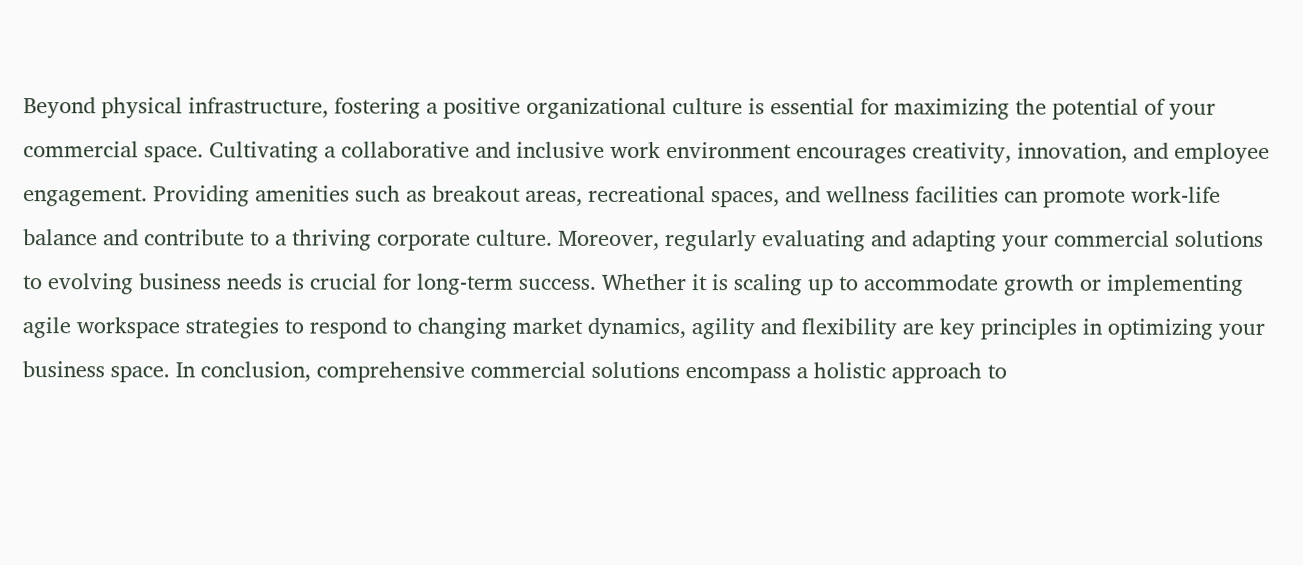Beyond physical infrastructure, fostering a positive organizational culture is essential for maximizing the potential of your commercial space. Cultivating a collaborative and inclusive work environment encourages creativity, innovation, and employee engagement. Providing amenities such as breakout areas, recreational spaces, and wellness facilities can promote work-life balance and contribute to a thriving corporate culture. Moreover, regularly evaluating and adapting your commercial solutions to evolving business needs is crucial for long-term success. Whether it is scaling up to accommodate growth or implementing agile workspace strategies to respond to changing market dynamics, agility and flexibility are key principles in optimizing your business space. In conclusion, comprehensive commercial solutions encompass a holistic approach to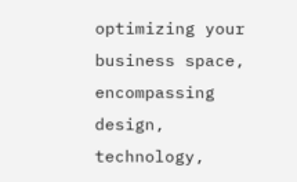optimizing your business space, encompassing design, technology,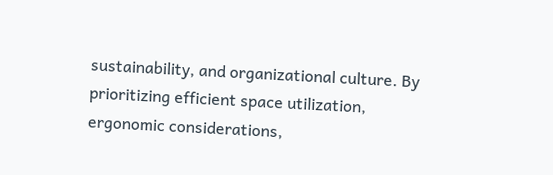sustainability, and organizational culture. By prioritizing efficient space utilization, ergonomic considerations,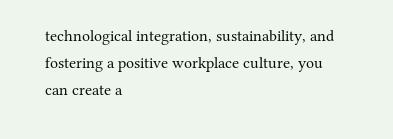technological integration, sustainability, and fostering a positive workplace culture, you can create a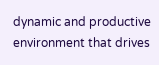dynamic and productive environment that drives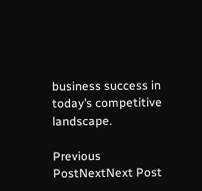business success in today’s competitive landscape.

Previous PostNextNext Post